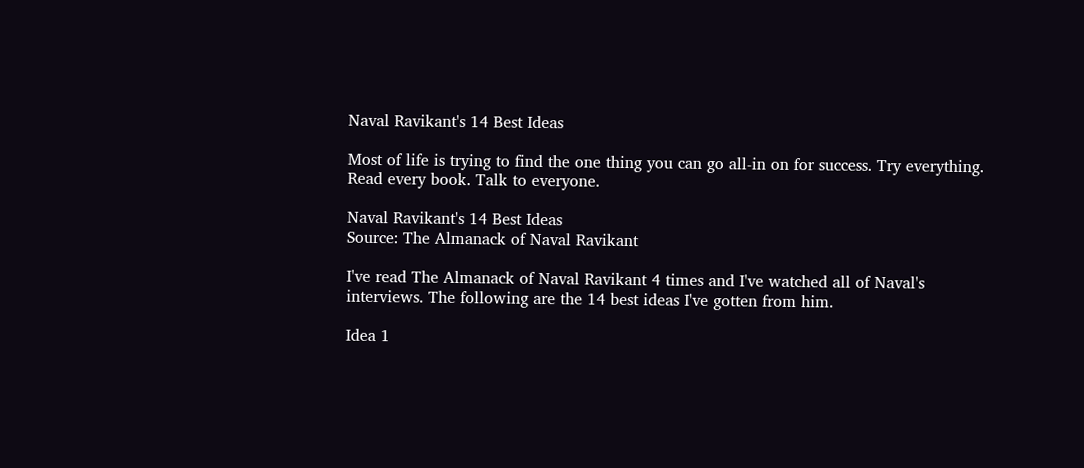Naval Ravikant's 14 Best Ideas

Most of life is trying to find the one thing you can go all-in on for success. Try everything. Read every book. Talk to everyone.

Naval Ravikant's 14 Best Ideas
Source: The Almanack of Naval Ravikant

I've read The Almanack of Naval Ravikant 4 times and I've watched all of Naval's interviews. The following are the 14 best ideas I've gotten from him.

Idea 1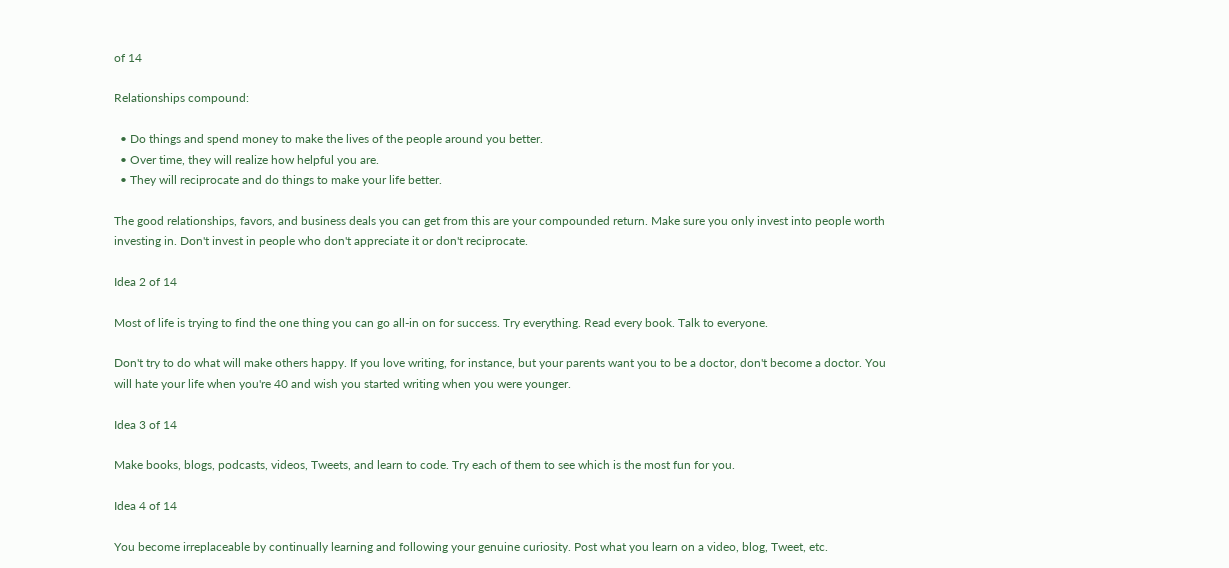of 14

Relationships compound:

  • Do things and spend money to make the lives of the people around you better.
  • Over time, they will realize how helpful you are.
  • They will reciprocate and do things to make your life better.

The good relationships, favors, and business deals you can get from this are your compounded return. Make sure you only invest into people worth investing in. Don't invest in people who don't appreciate it or don't reciprocate.

Idea 2 of 14

Most of life is trying to find the one thing you can go all-in on for success. Try everything. Read every book. Talk to everyone.

Don't try to do what will make others happy. If you love writing, for instance, but your parents want you to be a doctor, don't become a doctor. You will hate your life when you're 40 and wish you started writing when you were younger.

Idea 3 of 14

Make books, blogs, podcasts, videos, Tweets, and learn to code. Try each of them to see which is the most fun for you.

Idea 4 of 14

You become irreplaceable by continually learning and following your genuine curiosity. Post what you learn on a video, blog, Tweet, etc.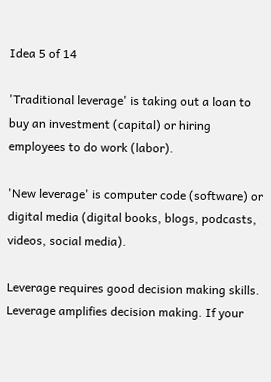Idea 5 of 14

'Traditional leverage' is taking out a loan to buy an investment (capital) or hiring employees to do work (labor).

'New leverage' is computer code (software) or digital media (digital books, blogs, podcasts, videos, social media).

Leverage requires good decision making skills. Leverage amplifies decision making. If your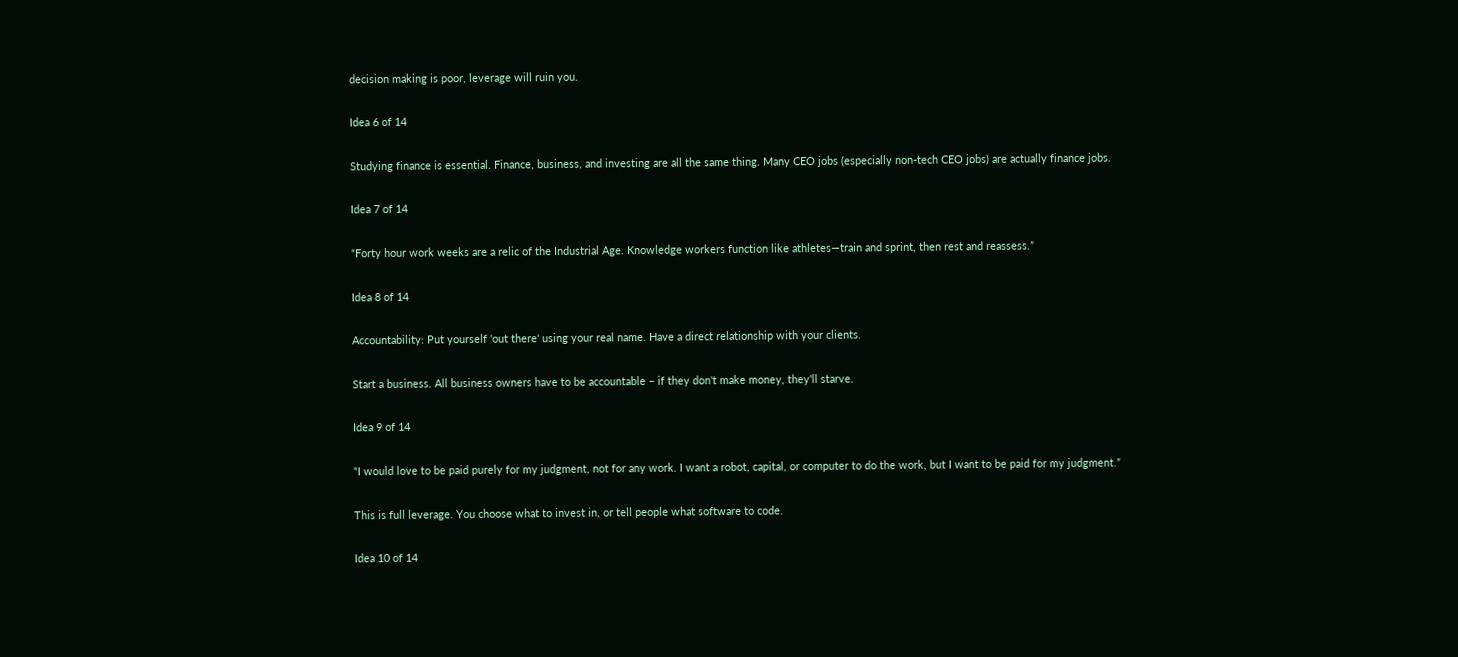decision making is poor, leverage will ruin you.

Idea 6 of 14

Studying finance is essential. Finance, business, and investing are all the same thing. Many CEO jobs (especially non-tech CEO jobs) are actually finance jobs.

Idea 7 of 14

“Forty hour work weeks are a relic of the Industrial Age. Knowledge workers function like athletes—train and sprint, then rest and reassess.”

Idea 8 of 14

Accountability: Put yourself 'out there' using your real name. Have a direct relationship with your clients.

Start a business. All business owners have to be accountable – if they don't make money, they'll starve.

Idea 9 of 14

“I would love to be paid purely for my judgment, not for any work. I want a robot, capital, or computer to do the work, but I want to be paid for my judgment.”

This is full leverage. You choose what to invest in, or tell people what software to code.

Idea 10 of 14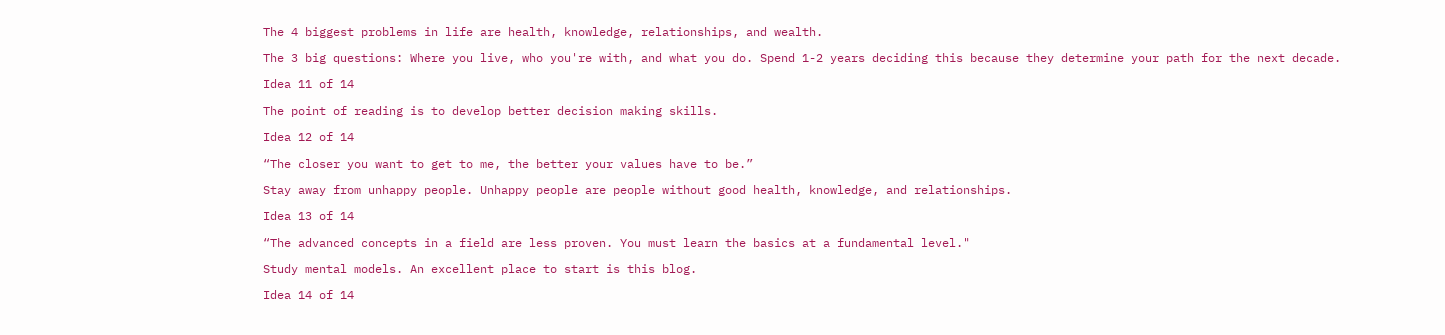The 4 biggest problems in life are health, knowledge, relationships, and wealth.

The 3 big questions: Where you live, who you're with, and what you do. Spend 1-2 years deciding this because they determine your path for the next decade.

Idea 11 of 14

The point of reading is to develop better decision making skills.

Idea 12 of 14

“The closer you want to get to me, the better your values have to be.”

Stay away from unhappy people. Unhappy people are people without good health, knowledge, and relationships.

Idea 13 of 14

“The advanced concepts in a field are less proven. You must learn the basics at a fundamental level."

Study mental models. An excellent place to start is this blog.

Idea 14 of 14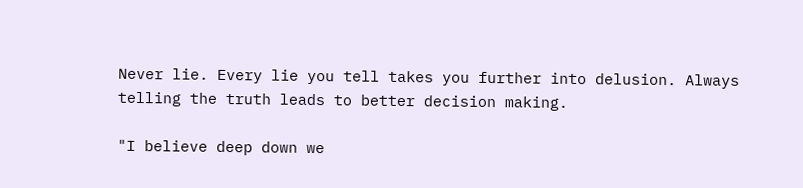Never lie. Every lie you tell takes you further into delusion. Always telling the truth leads to better decision making.

"I believe deep down we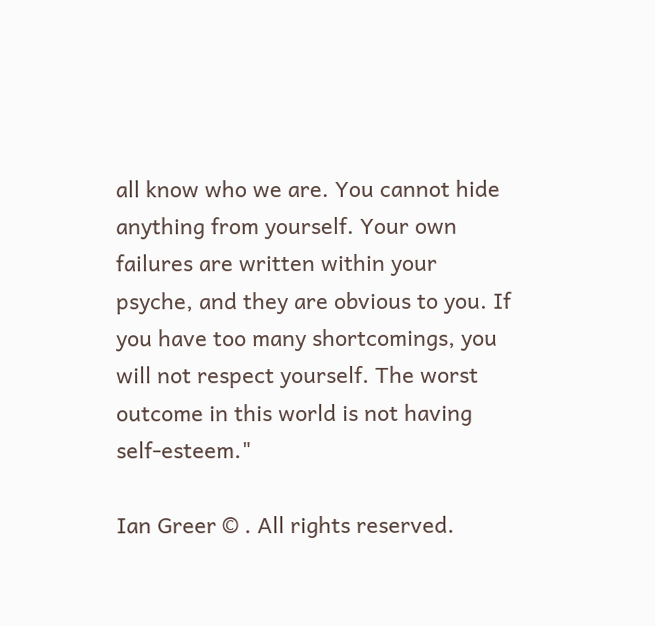all know who we are. You cannot hide anything from yourself. Your own failures are written within your psyche, and they are obvious to you. If you have too many shortcomings, you will not respect yourself. The worst outcome in this world is not having self-esteem."

Ian Greer © . All rights reserved.